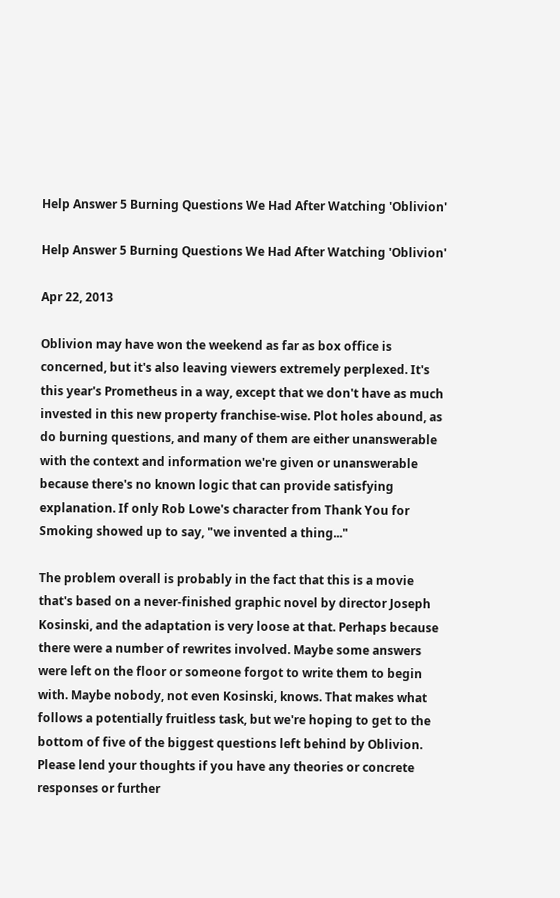Help Answer 5 Burning Questions We Had After Watching 'Oblivion'

Help Answer 5 Burning Questions We Had After Watching 'Oblivion'

Apr 22, 2013

Oblivion may have won the weekend as far as box office is concerned, but it's also leaving viewers extremely perplexed. It's this year's Prometheus in a way, except that we don't have as much invested in this new property franchise-wise. Plot holes abound, as do burning questions, and many of them are either unanswerable with the context and information we're given or unanswerable because there's no known logic that can provide satisfying explanation. If only Rob Lowe's character from Thank You for Smoking showed up to say, "we invented a thing..."

The problem overall is probably in the fact that this is a movie that's based on a never-finished graphic novel by director Joseph Kosinski, and the adaptation is very loose at that. Perhaps because there were a number of rewrites involved. Maybe some answers were left on the floor or someone forgot to write them to begin with. Maybe nobody, not even Kosinski, knows. That makes what follows a potentially fruitless task, but we're hoping to get to the bottom of five of the biggest questions left behind by Oblivion. Please lend your thoughts if you have any theories or concrete responses or further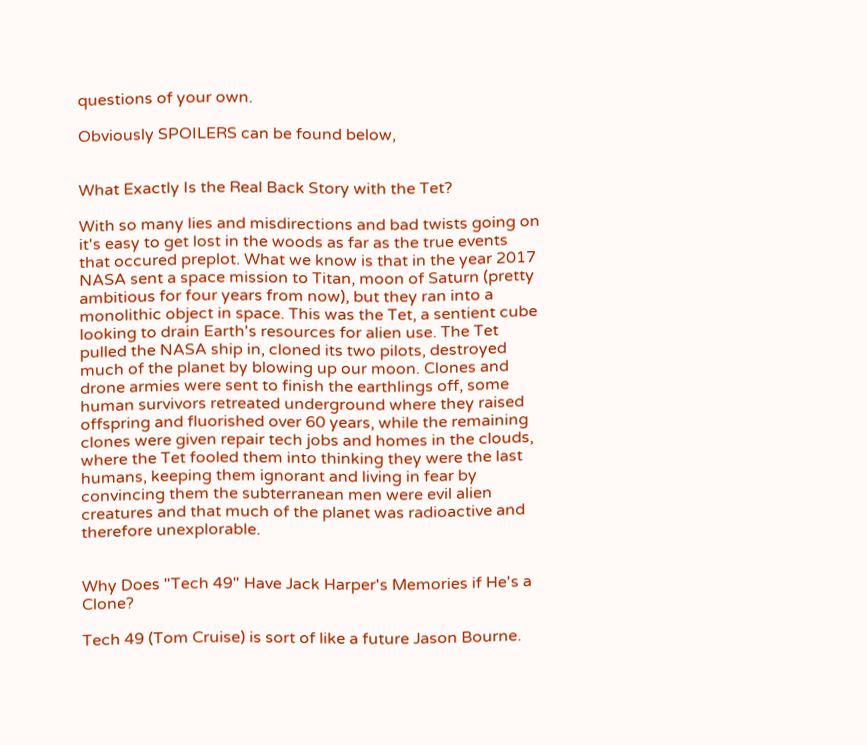questions of your own.

Obviously SPOILERS can be found below,


What Exactly Is the Real Back Story with the Tet?

With so many lies and misdirections and bad twists going on it's easy to get lost in the woods as far as the true events that occured preplot. What we know is that in the year 2017 NASA sent a space mission to Titan, moon of Saturn (pretty ambitious for four years from now), but they ran into a monolithic object in space. This was the Tet, a sentient cube looking to drain Earth's resources for alien use. The Tet pulled the NASA ship in, cloned its two pilots, destroyed much of the planet by blowing up our moon. Clones and drone armies were sent to finish the earthlings off, some human survivors retreated underground where they raised offspring and fluorished over 60 years, while the remaining clones were given repair tech jobs and homes in the clouds, where the Tet fooled them into thinking they were the last humans, keeping them ignorant and living in fear by convincing them the subterranean men were evil alien creatures and that much of the planet was radioactive and therefore unexplorable.


Why Does "Tech 49" Have Jack Harper's Memories if He's a Clone?

Tech 49 (Tom Cruise) is sort of like a future Jason Bourne.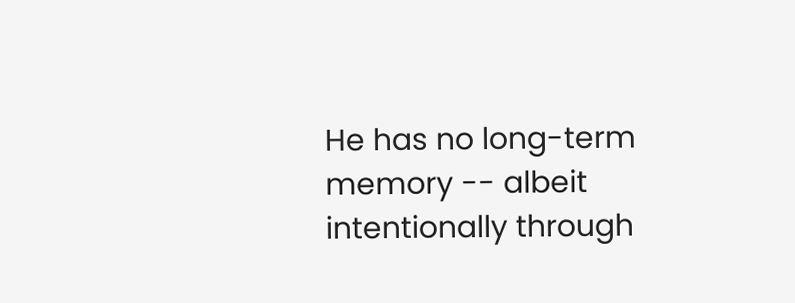He has no long-term memory -- albeit intentionally through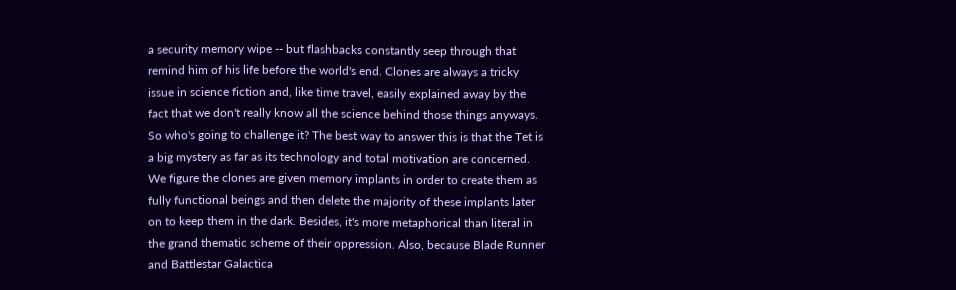a security memory wipe -- but flashbacks constantly seep through that remind him of his life before the world's end. Clones are always a tricky issue in science fiction and, like time travel, easily explained away by the fact that we don't really know all the science behind those things anyways. So who's going to challenge it? The best way to answer this is that the Tet is a big mystery as far as its technology and total motivation are concerned. We figure the clones are given memory implants in order to create them as fully functional beings and then delete the majority of these implants later on to keep them in the dark. Besides, it's more metaphorical than literal in the grand thematic scheme of their oppression. Also, because Blade Runner and Battlestar Galactica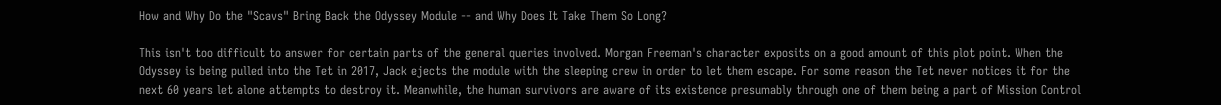How and Why Do the "Scavs" Bring Back the Odyssey Module -- and Why Does It Take Them So Long?

This isn't too difficult to answer for certain parts of the general queries involved. Morgan Freeman's character exposits on a good amount of this plot point. When the Odyssey is being pulled into the Tet in 2017, Jack ejects the module with the sleeping crew in order to let them escape. For some reason the Tet never notices it for the next 60 years let alone attempts to destroy it. Meanwhile, the human survivors are aware of its existence presumably through one of them being a part of Mission Control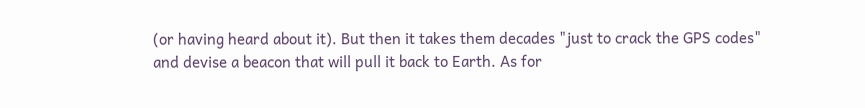(or having heard about it). But then it takes them decades "just to crack the GPS codes" and devise a beacon that will pull it back to Earth. As for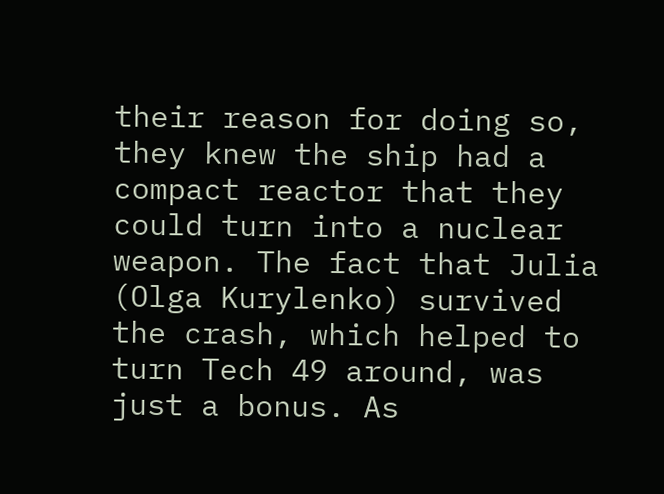their reason for doing so, they knew the ship had a compact reactor that they could turn into a nuclear weapon. The fact that Julia (Olga Kurylenko) survived the crash, which helped to turn Tech 49 around, was just a bonus. As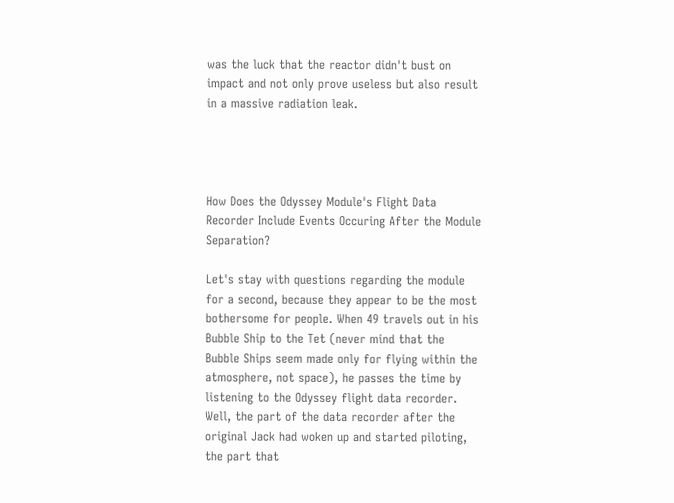was the luck that the reactor didn't bust on impact and not only prove useless but also result in a massive radiation leak.




How Does the Odyssey Module's Flight Data Recorder Include Events Occuring After the Module Separation?

Let's stay with questions regarding the module for a second, because they appear to be the most bothersome for people. When 49 travels out in his Bubble Ship to the Tet (never mind that the Bubble Ships seem made only for flying within the atmosphere, not space), he passes the time by listening to the Odyssey flight data recorder. Well, the part of the data recorder after the original Jack had woken up and started piloting, the part that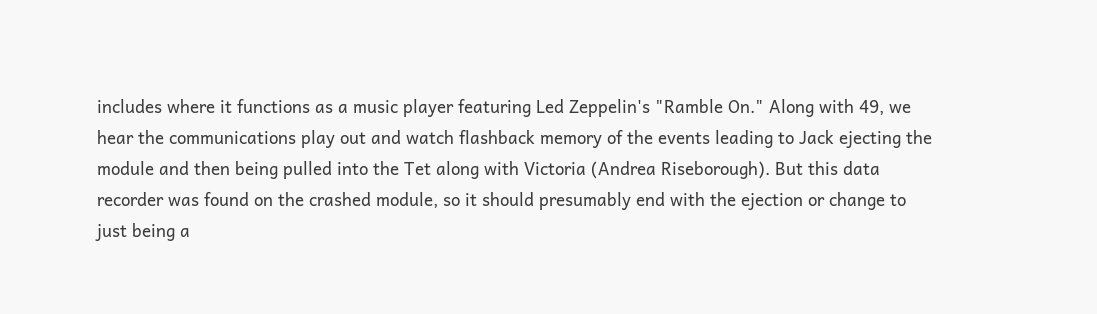includes where it functions as a music player featuring Led Zeppelin's "Ramble On." Along with 49, we hear the communications play out and watch flashback memory of the events leading to Jack ejecting the module and then being pulled into the Tet along with Victoria (Andrea Riseborough). But this data recorder was found on the crashed module, so it should presumably end with the ejection or change to just being a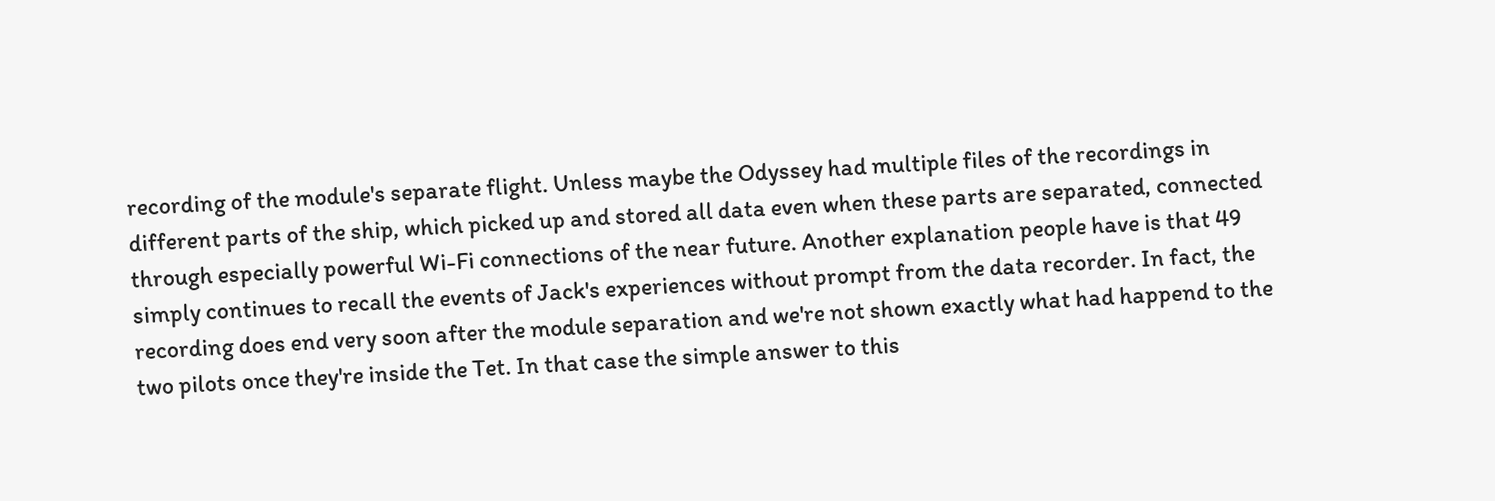recording of the module's separate flight. Unless maybe the Odyssey had multiple files of the recordings in different parts of the ship, which picked up and stored all data even when these parts are separated, connected through especially powerful Wi-Fi connections of the near future. Another explanation people have is that 49 simply continues to recall the events of Jack's experiences without prompt from the data recorder. In fact, the recording does end very soon after the module separation and we're not shown exactly what had happend to the two pilots once they're inside the Tet. In that case the simple answer to this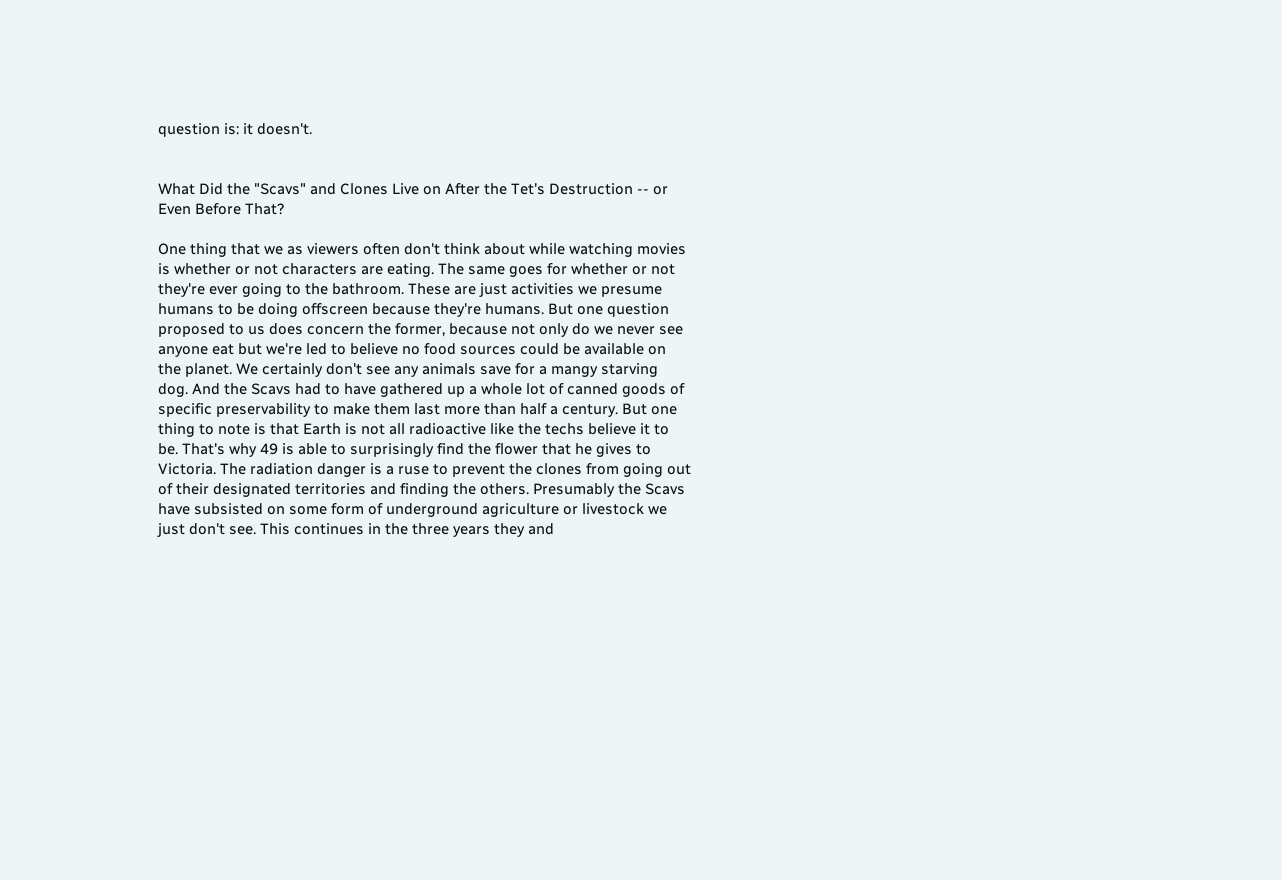question is: it doesn't.


What Did the "Scavs" and Clones Live on After the Tet's Destruction -- or Even Before That?

One thing that we as viewers often don't think about while watching movies is whether or not characters are eating. The same goes for whether or not they're ever going to the bathroom. These are just activities we presume humans to be doing offscreen because they're humans. But one question proposed to us does concern the former, because not only do we never see anyone eat but we're led to believe no food sources could be available on the planet. We certainly don't see any animals save for a mangy starving dog. And the Scavs had to have gathered up a whole lot of canned goods of specific preservability to make them last more than half a century. But one thing to note is that Earth is not all radioactive like the techs believe it to be. That's why 49 is able to surprisingly find the flower that he gives to Victoria. The radiation danger is a ruse to prevent the clones from going out of their designated territories and finding the others. Presumably the Scavs have subsisted on some form of underground agriculture or livestock we just don't see. This continues in the three years they and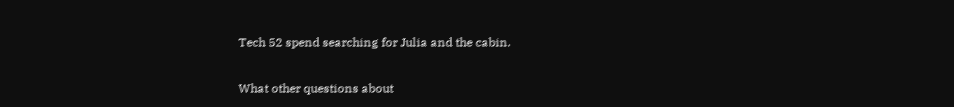Tech 52 spend searching for Julia and the cabin.


What other questions about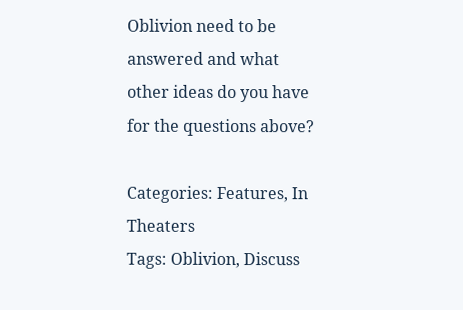Oblivion need to be answered and what other ideas do you have for the questions above?

Categories: Features, In Theaters
Tags: Oblivion, Discuss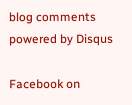blog comments powered by Disqus

Facebook on